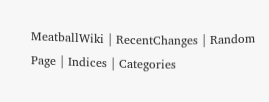MeatballWiki | RecentChanges | Random Page | Indices | Categories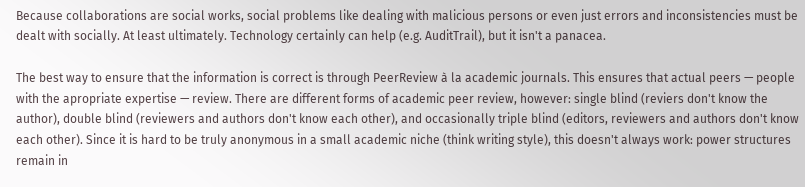Because collaborations are social works, social problems like dealing with malicious persons or even just errors and inconsistencies must be dealt with socially. At least ultimately. Technology certainly can help (e.g. AuditTrail), but it isn't a panacea.

The best way to ensure that the information is correct is through PeerReview à la academic journals. This ensures that actual peers — people with the apropriate expertise — review. There are different forms of academic peer review, however: single blind (reviers don't know the author), double blind (reviewers and authors don't know each other), and occasionally triple blind (editors, reviewers and authors don't know each other). Since it is hard to be truly anonymous in a small academic niche (think writing style), this doesn't always work: power structures remain in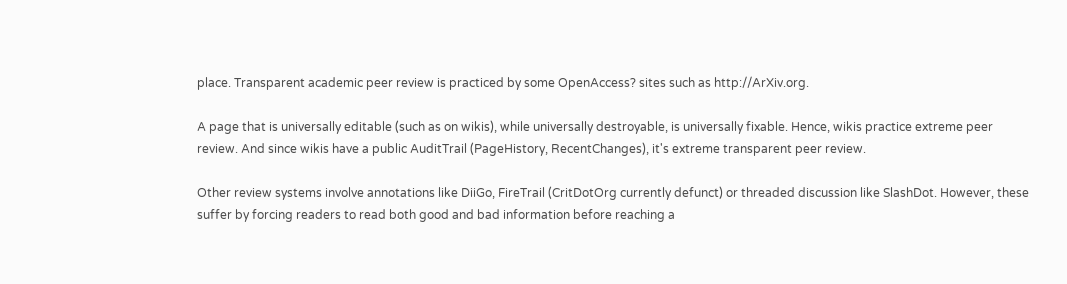place. Transparent academic peer review is practiced by some OpenAccess? sites such as http://ArXiv.org.

A page that is universally editable (such as on wikis), while universally destroyable, is universally fixable. Hence, wikis practice extreme peer review. And since wikis have a public AuditTrail (PageHistory, RecentChanges), it's extreme transparent peer review.

Other review systems involve annotations like DiiGo, FireTrail (CritDotOrg currently defunct) or threaded discussion like SlashDot. However, these suffer by forcing readers to read both good and bad information before reaching a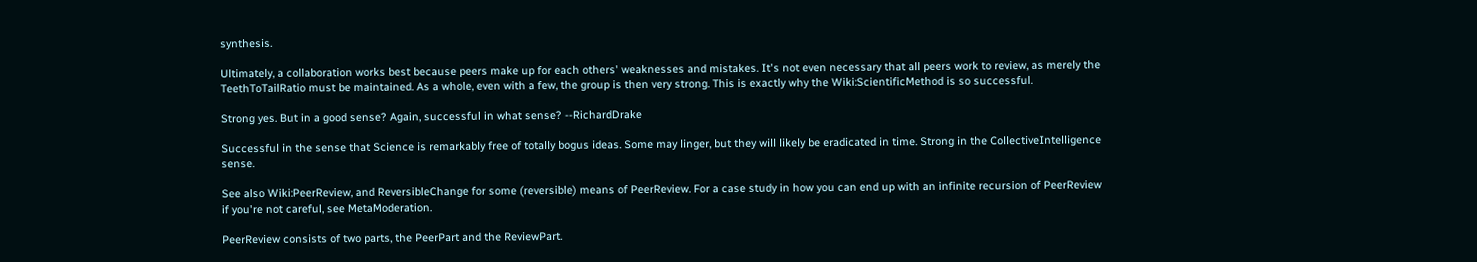synthesis.

Ultimately, a collaboration works best because peers make up for each others' weaknesses and mistakes. It's not even necessary that all peers work to review, as merely the TeethToTailRatio must be maintained. As a whole, even with a few, the group is then very strong. This is exactly why the Wiki:ScientificMethod is so successful.

Strong yes. But in a good sense? Again, successful in what sense? --RichardDrake

Successful in the sense that Science is remarkably free of totally bogus ideas. Some may linger, but they will likely be eradicated in time. Strong in the CollectiveIntelligence sense.

See also Wiki:PeerReview, and ReversibleChange for some (reversible) means of PeerReview. For a case study in how you can end up with an infinite recursion of PeerReview if you're not careful, see MetaModeration.

PeerReview consists of two parts, the PeerPart and the ReviewPart.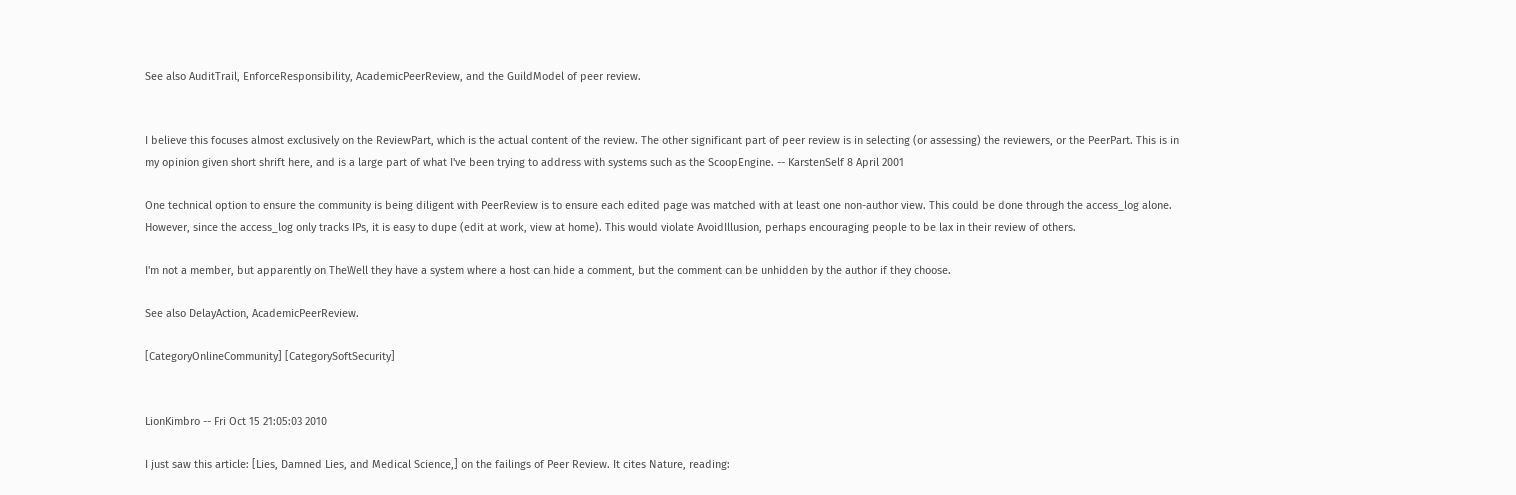See also AuditTrail, EnforceResponsibility, AcademicPeerReview, and the GuildModel of peer review.


I believe this focuses almost exclusively on the ReviewPart, which is the actual content of the review. The other significant part of peer review is in selecting (or assessing) the reviewers, or the PeerPart. This is in my opinion given short shrift here, and is a large part of what I've been trying to address with systems such as the ScoopEngine. -- KarstenSelf 8 April 2001

One technical option to ensure the community is being diligent with PeerReview is to ensure each edited page was matched with at least one non-author view. This could be done through the access_log alone. However, since the access_log only tracks IPs, it is easy to dupe (edit at work, view at home). This would violate AvoidIllusion, perhaps encouraging people to be lax in their review of others.

I'm not a member, but apparently on TheWell they have a system where a host can hide a comment, but the comment can be unhidden by the author if they choose.

See also DelayAction, AcademicPeerReview.

[CategoryOnlineCommunity] [CategorySoftSecurity]


LionKimbro -- Fri Oct 15 21:05:03 2010

I just saw this article: [Lies, Damned Lies, and Medical Science,] on the failings of Peer Review. It cites Nature, reading: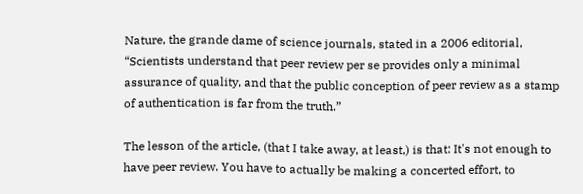Nature, the grande dame of science journals, stated in a 2006 editorial, “Scientists understand that peer review per se provides only a minimal assurance of quality, and that the public conception of peer review as a stamp of authentication is far from the truth.”

The lesson of the article, (that I take away, at least,) is that: It's not enough to have peer review. You have to actually be making a concerted effort, to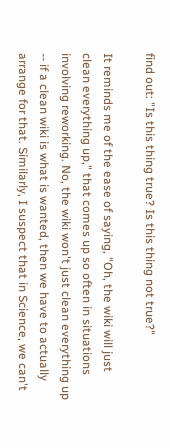find out: "Is this thing true? Is this thing not true?"

It reminds me of the ease of saying, "Oh, the wiki will just clean everything up," that comes up so often in situations involving reworking. No, the wiki won't just clean everything up -- if a clean wiki is what is wanted, then we have to actually arrange for that. Similarly, I suspect that in Science, we can't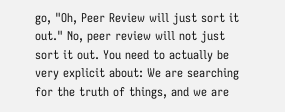go, "Oh, Peer Review will just sort it out." No, peer review will not just sort it out. You need to actually be very explicit about: We are searching for the truth of things, and we are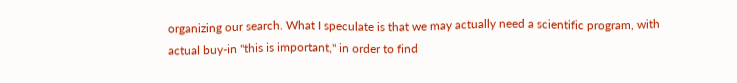organizing our search. What I speculate is that we may actually need a scientific program, with actual buy-in "this is important," in order to find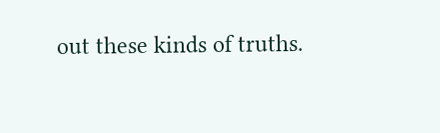out these kinds of truths.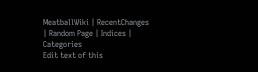MeatballWiki | RecentChanges | Random Page | Indices | Categories
Edit text of this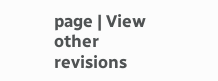page | View other revisions